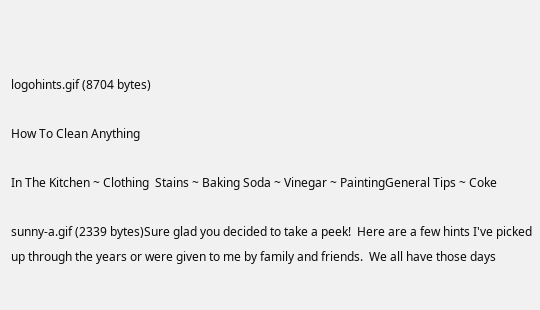logohints.gif (8704 bytes)

How To Clean Anything

In The Kitchen ~ Clothing  Stains ~ Baking Soda ~ Vinegar ~ PaintingGeneral Tips ~ Coke

sunny-a.gif (2339 bytes)Sure glad you decided to take a peek!  Here are a few hints I've picked up through the years or were given to me by family and friends.  We all have those days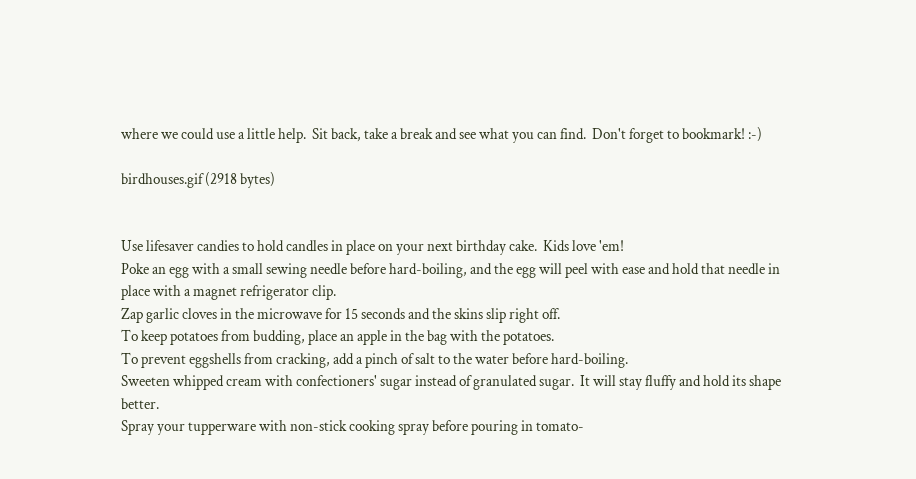where we could use a little help.  Sit back, take a break and see what you can find.  Don't forget to bookmark! :-)

birdhouses.gif (2918 bytes)


Use lifesaver candies to hold candles in place on your next birthday cake.  Kids love 'em!
Poke an egg with a small sewing needle before hard-boiling, and the egg will peel with ease and hold that needle in place with a magnet refrigerator clip.
Zap garlic cloves in the microwave for 15 seconds and the skins slip right off.
To keep potatoes from budding, place an apple in the bag with the potatoes.
To prevent eggshells from cracking, add a pinch of salt to the water before hard-boiling.
Sweeten whipped cream with confectioners' sugar instead of granulated sugar.  It will stay fluffy and hold its shape better.
Spray your tupperware with non-stick cooking spray before pouring in tomato-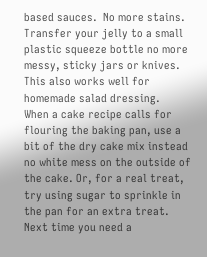based sauces.  No more stains.
Transfer your jelly to a small plastic squeeze bottle no more messy, sticky jars or knives. This also works well for homemade salad dressing.
When a cake recipe calls for flouring the baking pan, use a bit of the dry cake mix instead no white mess on the outside of the cake. Or, for a real treat, try using sugar to sprinkle in the pan for an extra treat.
Next time you need a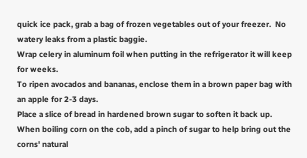quick ice pack, grab a bag of frozen vegetables out of your freezer.  No watery leaks from a plastic baggie.
Wrap celery in aluminum foil when putting in the refrigerator it will keep for weeks.
To ripen avocados and bananas, enclose them in a brown paper bag with an apple for 2-3 days.
Place a slice of bread in hardened brown sugar to soften it back up.
When boiling corn on the cob, add a pinch of sugar to help bring out the corns' natural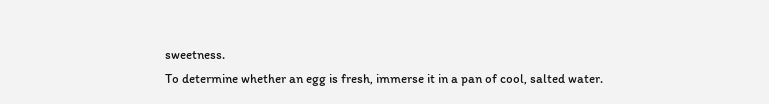sweetness.
To determine whether an egg is fresh, immerse it in a pan of cool, salted water.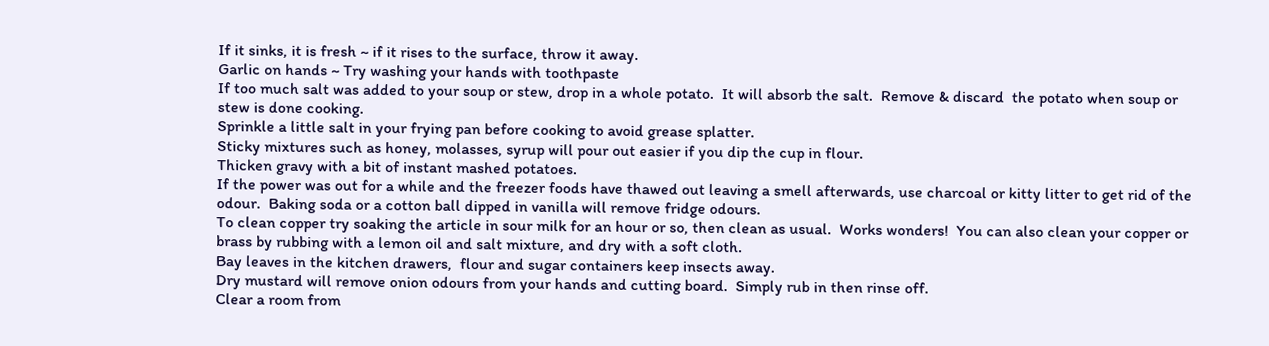If it sinks, it is fresh ~ if it rises to the surface, throw it away.
Garlic on hands ~ Try washing your hands with toothpaste
If too much salt was added to your soup or stew, drop in a whole potato.  It will absorb the salt.  Remove & discard  the potato when soup or stew is done cooking.
Sprinkle a little salt in your frying pan before cooking to avoid grease splatter.
Sticky mixtures such as honey, molasses, syrup will pour out easier if you dip the cup in flour.
Thicken gravy with a bit of instant mashed potatoes.
If the power was out for a while and the freezer foods have thawed out leaving a smell afterwards, use charcoal or kitty litter to get rid of the odour.  Baking soda or a cotton ball dipped in vanilla will remove fridge odours.
To clean copper try soaking the article in sour milk for an hour or so, then clean as usual.  Works wonders!  You can also clean your copper or brass by rubbing with a lemon oil and salt mixture, and dry with a soft cloth.
Bay leaves in the kitchen drawers,  flour and sugar containers keep insects away.
Dry mustard will remove onion odours from your hands and cutting board.  Simply rub in then rinse off.
Clear a room from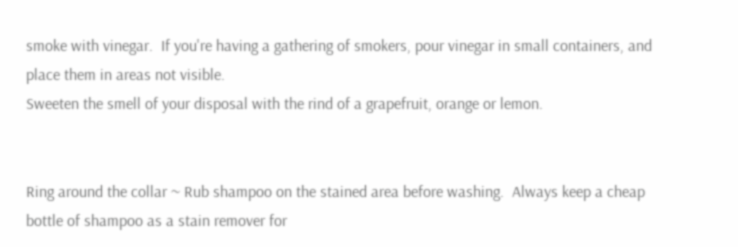smoke with vinegar.  If you're having a gathering of smokers, pour vinegar in small containers, and place them in areas not visible.
Sweeten the smell of your disposal with the rind of a grapefruit, orange or lemon.


Ring around the collar ~ Rub shampoo on the stained area before washing.  Always keep a cheap bottle of shampoo as a stain remover for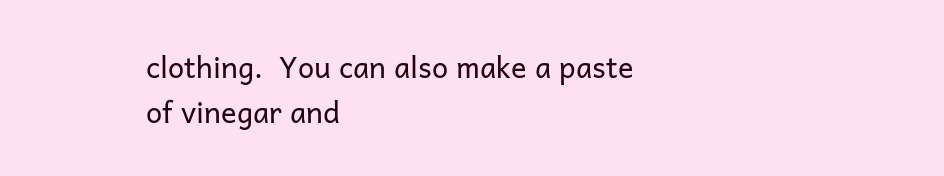clothing.  You can also make a paste of vinegar and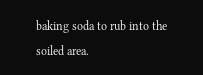baking soda to rub into the soiled area.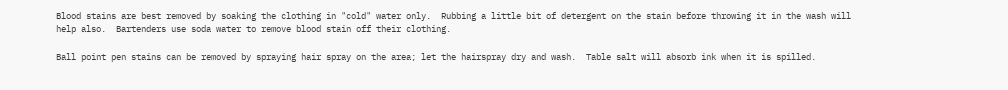Blood stains are best removed by soaking the clothing in "cold" water only.  Rubbing a little bit of detergent on the stain before throwing it in the wash will help also.  Bartenders use soda water to remove blood stain off their clothing.

Ball point pen stains can be removed by spraying hair spray on the area; let the hairspray dry and wash.  Table salt will absorb ink when it is spilled.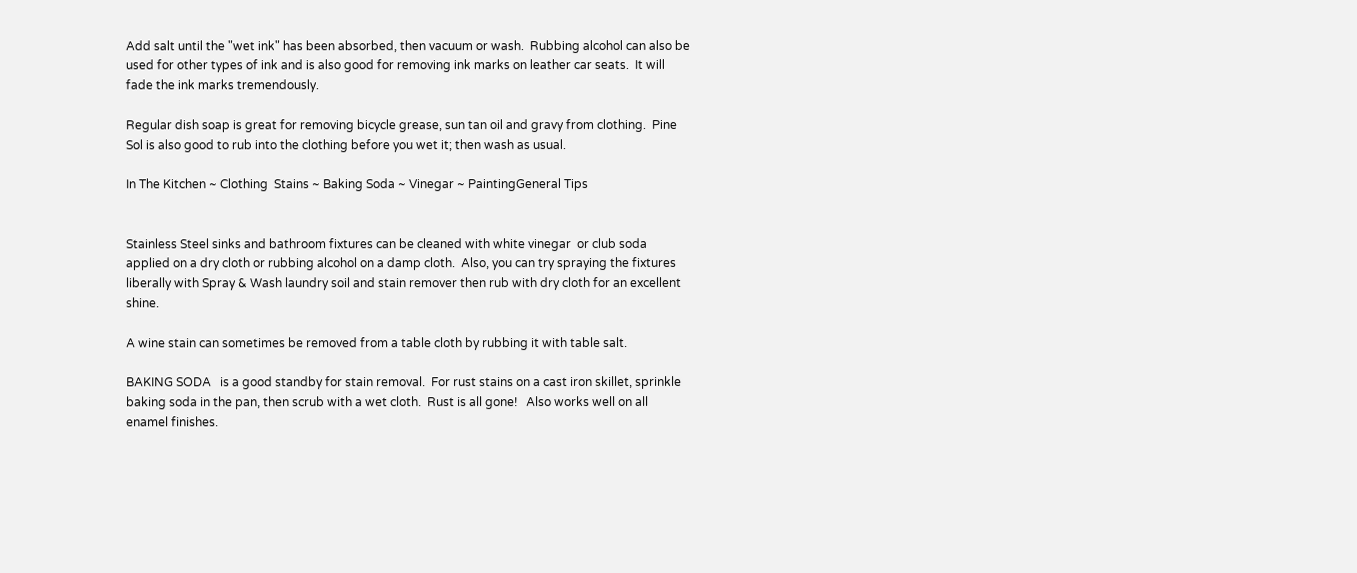Add salt until the "wet ink" has been absorbed, then vacuum or wash.  Rubbing alcohol can also be used for other types of ink and is also good for removing ink marks on leather car seats.  It will fade the ink marks tremendously.

Regular dish soap is great for removing bicycle grease, sun tan oil and gravy from clothing.  Pine Sol is also good to rub into the clothing before you wet it; then wash as usual.

In The Kitchen ~ Clothing  Stains ~ Baking Soda ~ Vinegar ~ PaintingGeneral Tips


Stainless Steel sinks and bathroom fixtures can be cleaned with white vinegar  or club soda applied on a dry cloth or rubbing alcohol on a damp cloth.  Also, you can try spraying the fixtures liberally with Spray & Wash laundry soil and stain remover then rub with dry cloth for an excellent shine.

A wine stain can sometimes be removed from a table cloth by rubbing it with table salt.

BAKING SODA   is a good standby for stain removal.  For rust stains on a cast iron skillet, sprinkle baking soda in the pan, then scrub with a wet cloth.  Rust is all gone!   Also works well on all enamel finishes.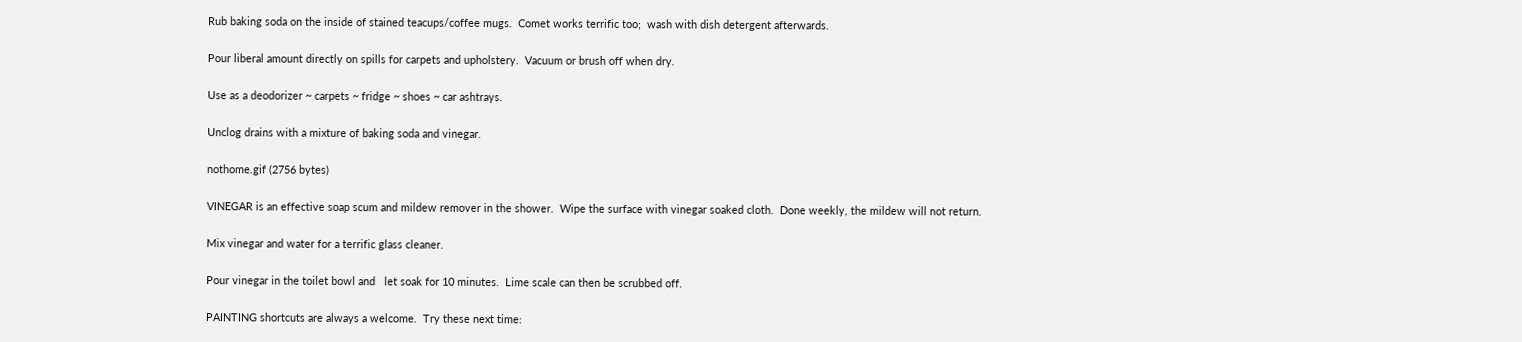Rub baking soda on the inside of stained teacups/coffee mugs.  Comet works terrific too;  wash with dish detergent afterwards.

Pour liberal amount directly on spills for carpets and upholstery.  Vacuum or brush off when dry.

Use as a deodorizer ~ carpets ~ fridge ~ shoes ~ car ashtrays.

Unclog drains with a mixture of baking soda and vinegar.

nothome.gif (2756 bytes)

VINEGAR is an effective soap scum and mildew remover in the shower.  Wipe the surface with vinegar soaked cloth.  Done weekly, the mildew will not return.

Mix vinegar and water for a terrific glass cleaner.

Pour vinegar in the toilet bowl and   let soak for 10 minutes.  Lime scale can then be scrubbed off.

PAINTING shortcuts are always a welcome.  Try these next time: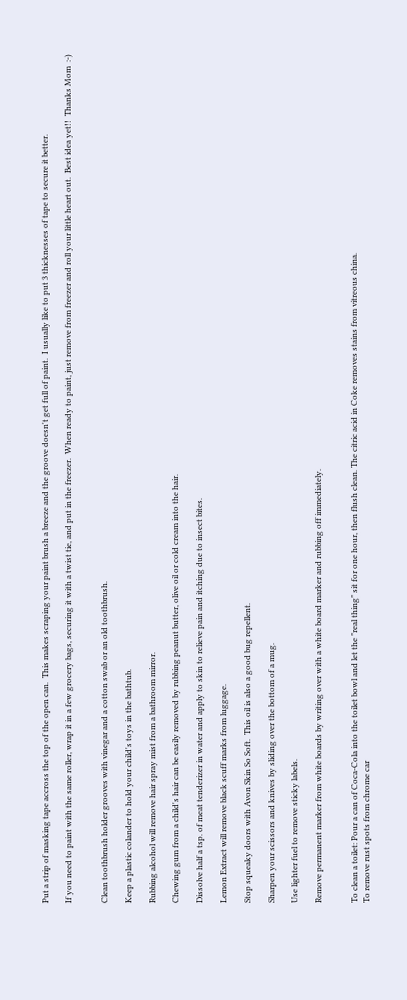Put a strip of masking tape accross the top of the open can.  This makes scraping your paint brush a breeze and the groove doesn't get full of paint.  I usually like to put 3 thicknesses of tape to secure it better.

If you need to paint with the same roller, wrap it in a few grocery bags, securing it with a twist tie, and put in the freezer.  When ready to paint, just remove from freezer and roll your little heart out.  Best idea yet!!  Thanks Mom  :-)


Clean toothbrush holder grooves with vinegar and a cotton swab or an old toothbrush.

Keep a plastic colander to hold your child's toys in the bathtub.

Rubbing alcohol will remove hair spray mist from a bathroom mirror.

Chewing gum from a child's hair can be easily removed by rubbing peanut butter, olive oil or cold cream into the hair.

Dissolve half a tsp. of meat tenderizer in water and apply to skin to relieve pain and itching due to insect bites.

Lemon Extract will remove black scuff marks from luggage.

Stop squeaky doors with Avon Skin So Soft.  This oil is also a good bug repellent.

Sharpen your scissors and knives by sliding over the bottom of a mug.

Use lighter fuel to remove sticky labels.

Remove permanent marker from white boards by writing over with a white board marker and rubbing off immediately.


To clean a toilet: Pour a can of Coca-Cola into the toilet bowl and let the "real thing" sit for one hour, then flush clean. The citric acid in Coke removes stains from vitreous china.
To remove rust spots from chrome car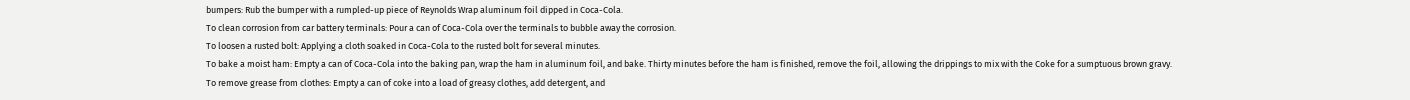bumpers: Rub the bumper with a rumpled-up piece of Reynolds Wrap aluminum foil dipped in Coca-Cola.
To clean corrosion from car battery terminals: Pour a can of Coca-Cola over the terminals to bubble away the corrosion.
To loosen a rusted bolt: Applying a cloth soaked in Coca-Cola to the rusted bolt for several minutes.
To bake a moist ham: Empty a can of Coca-Cola into the baking pan, wrap the ham in aluminum foil, and bake. Thirty minutes before the ham is finished, remove the foil, allowing the drippings to mix with the Coke for a sumptuous brown gravy.
To remove grease from clothes: Empty a can of coke into a load of greasy clothes, add detergent, and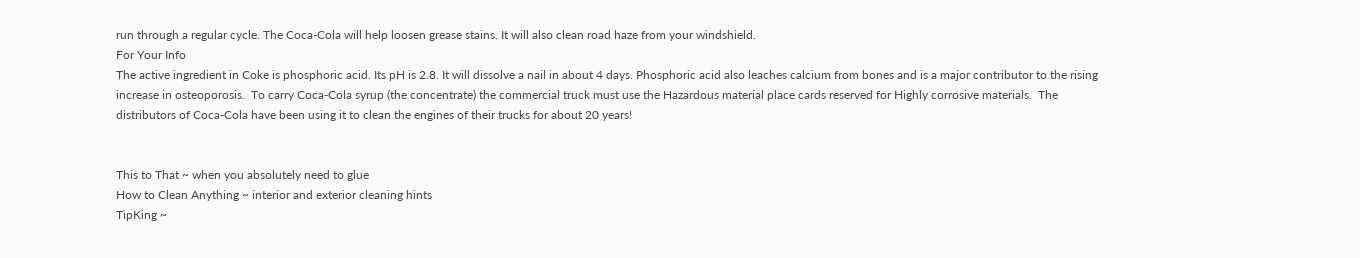run through a regular cycle. The Coca-Cola will help loosen grease stains. It will also clean road haze from your windshield.
For Your Info
The active ingredient in Coke is phosphoric acid. Its pH is 2.8. It will dissolve a nail in about 4 days. Phosphoric acid also leaches calcium from bones and is a major contributor to the rising increase in osteoporosis.  To carry Coca-Cola syrup (the concentrate) the commercial truck must use the Hazardous material place cards reserved for Highly corrosive materials.  The distributors of Coca-Cola have been using it to clean the engines of their trucks for about 20 years!


This to That ~ when you absolutely need to glue
How to Clean Anything ~ interior and exterior cleaning hints
TipKing ~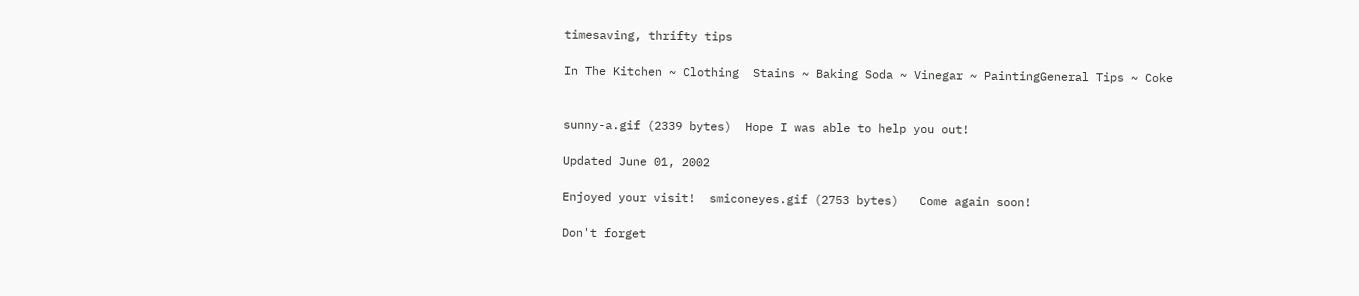timesaving, thrifty tips

In The Kitchen ~ Clothing  Stains ~ Baking Soda ~ Vinegar ~ PaintingGeneral Tips ~ Coke


sunny-a.gif (2339 bytes)  Hope I was able to help you out!

Updated June 01, 2002

Enjoyed your visit!  smiconeyes.gif (2753 bytes)   Come again soon!

Don't forget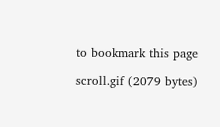to bookmark this page

scroll.gif (2079 bytes)